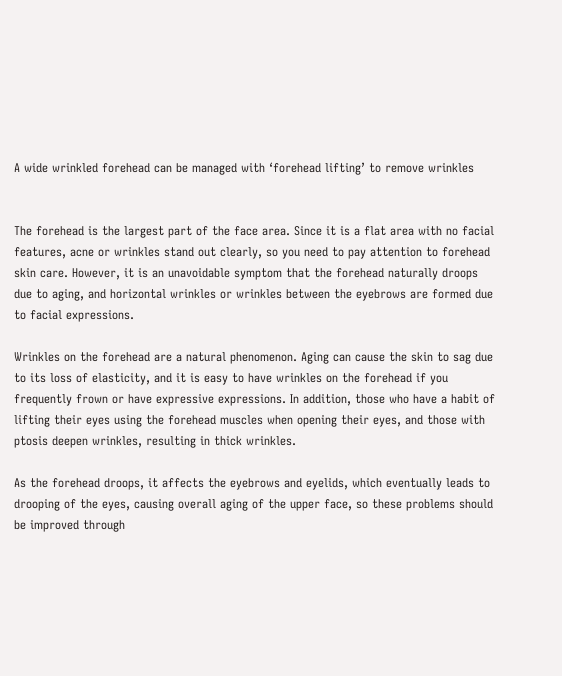A wide wrinkled forehead can be managed with ‘forehead lifting’ to remove wrinkles


The forehead is the largest part of the face area. Since it is a flat area with no facial features, acne or wrinkles stand out clearly, so you need to pay attention to forehead skin care. However, it is an unavoidable symptom that the forehead naturally droops due to aging, and horizontal wrinkles or wrinkles between the eyebrows are formed due to facial expressions.

Wrinkles on the forehead are a natural phenomenon. Aging can cause the skin to sag due to its loss of elasticity, and it is easy to have wrinkles on the forehead if you frequently frown or have expressive expressions. In addition, those who have a habit of lifting their eyes using the forehead muscles when opening their eyes, and those with ptosis deepen wrinkles, resulting in thick wrinkles.

As the forehead droops, it affects the eyebrows and eyelids, which eventually leads to drooping of the eyes, causing overall aging of the upper face, so these problems should be improved through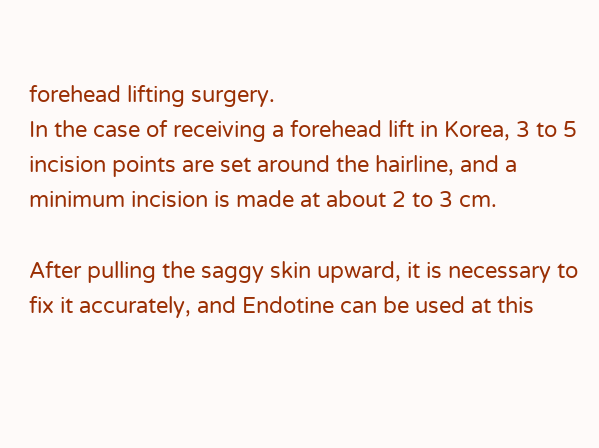forehead lifting surgery.
In the case of receiving a forehead lift in Korea, 3 to 5 incision points are set around the hairline, and a minimum incision is made at about 2 to 3 cm.

After pulling the saggy skin upward, it is necessary to fix it accurately, and Endotine can be used at this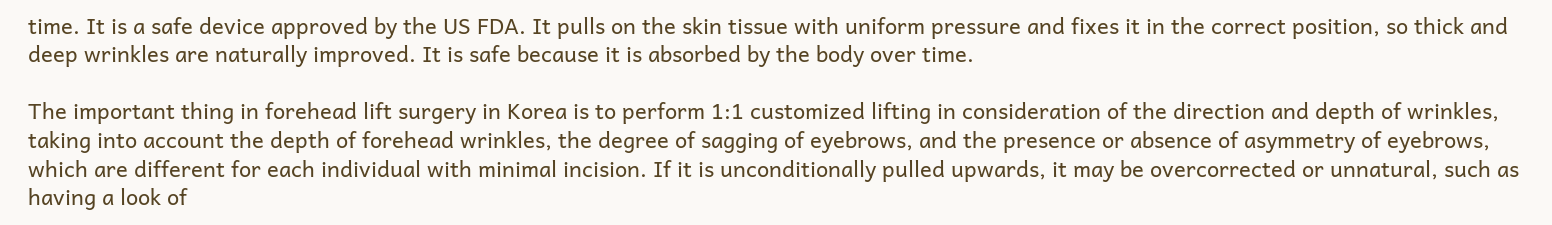time. It is a safe device approved by the US FDA. It pulls on the skin tissue with uniform pressure and fixes it in the correct position, so thick and deep wrinkles are naturally improved. It is safe because it is absorbed by the body over time.

The important thing in forehead lift surgery in Korea is to perform 1:1 customized lifting in consideration of the direction and depth of wrinkles, taking into account the depth of forehead wrinkles, the degree of sagging of eyebrows, and the presence or absence of asymmetry of eyebrows, which are different for each individual with minimal incision. If it is unconditionally pulled upwards, it may be overcorrected or unnatural, such as having a look of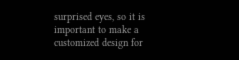surprised eyes, so it is important to make a customized design for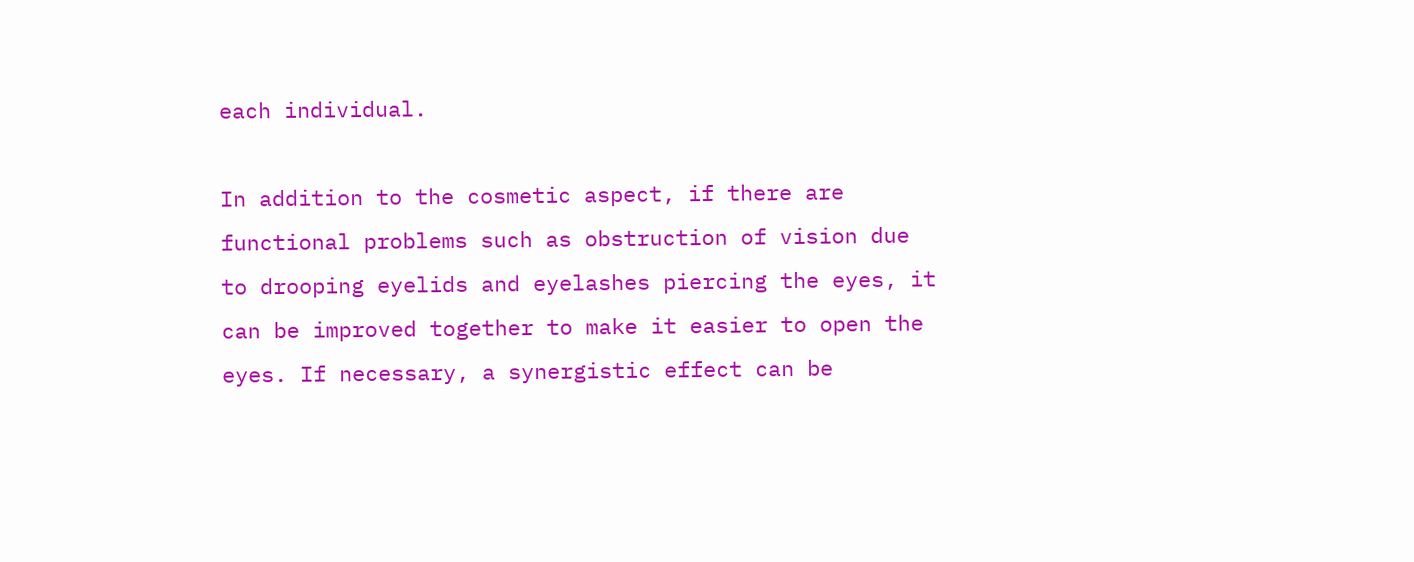each individual.

In addition to the cosmetic aspect, if there are functional problems such as obstruction of vision due to drooping eyelids and eyelashes piercing the eyes, it can be improved together to make it easier to open the eyes. If necessary, a synergistic effect can be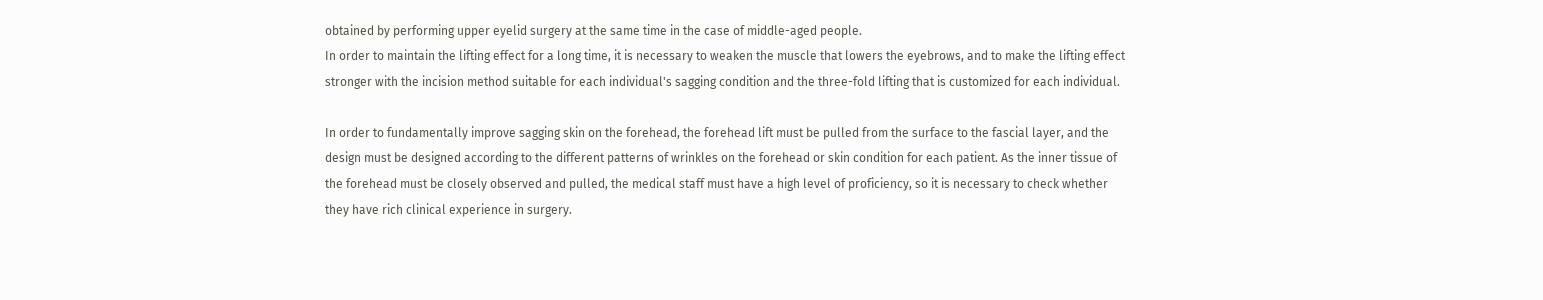obtained by performing upper eyelid surgery at the same time in the case of middle-aged people.
In order to maintain the lifting effect for a long time, it is necessary to weaken the muscle that lowers the eyebrows, and to make the lifting effect stronger with the incision method suitable for each individual's sagging condition and the three-fold lifting that is customized for each individual.

In order to fundamentally improve sagging skin on the forehead, the forehead lift must be pulled from the surface to the fascial layer, and the design must be designed according to the different patterns of wrinkles on the forehead or skin condition for each patient. As the inner tissue of the forehead must be closely observed and pulled, the medical staff must have a high level of proficiency, so it is necessary to check whether they have rich clinical experience in surgery.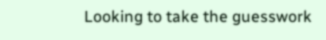Looking to take the guesswork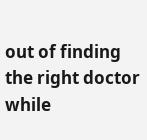out of finding the right doctor while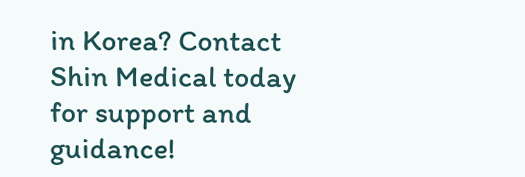in Korea? Contact Shin Medical today for support and guidance!